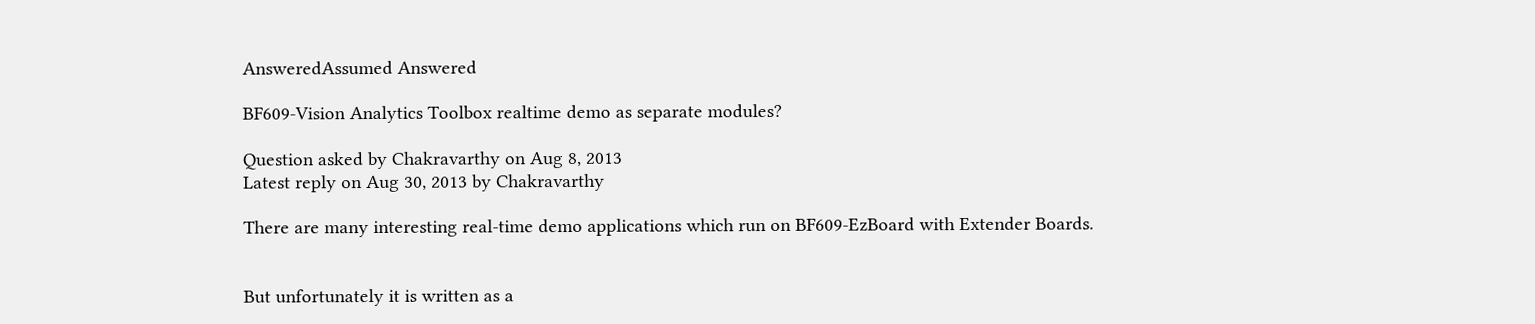AnsweredAssumed Answered

BF609-Vision Analytics Toolbox realtime demo as separate modules?

Question asked by Chakravarthy on Aug 8, 2013
Latest reply on Aug 30, 2013 by Chakravarthy

There are many interesting real-time demo applications which run on BF609-EzBoard with Extender Boards.


But unfortunately it is written as a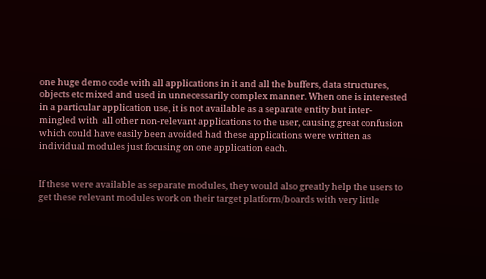one huge demo code with all applications in it and all the buffers, data structures, objects etc mixed and used in unnecessarily complex manner. When one is interested in a particular application use, it is not available as a separate entity but inter-mingled with  all other non-relevant applications to the user, causing great confusion which could have easily been avoided had these applications were written as individual modules just focusing on one application each.


If these were available as separate modules, they would also greatly help the users to get these relevant modules work on their target platform/boards with very little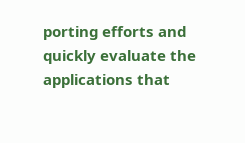porting efforts and quickly evaluate the applications that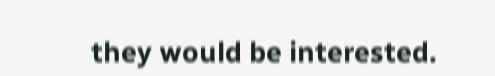they would be interested.